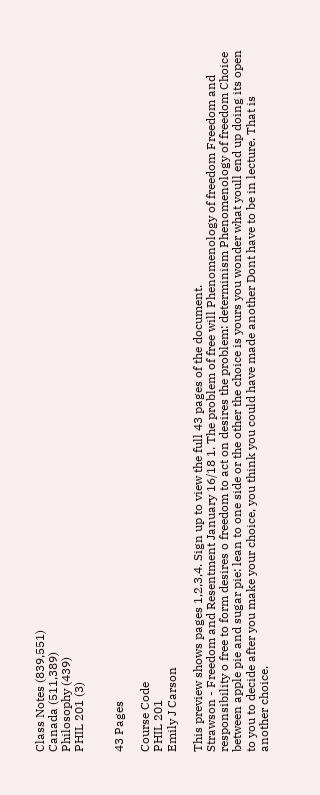Class Notes (839,551)
Canada (511,389)
Philosophy (439)
PHIL 201 (3)


43 Pages

Course Code
PHIL 201
Emily J Carson

This preview shows pages 1,2,3,4. Sign up to view the full 43 pages of the document.
Strawson - Freedom and Resentment January 16/18 1. The problem of free will Phenomenology of freedom Freedom and responsibility o free to form desires o freedom to act on desires the problem: determinism Phenomenology of freedom Choice between apple pie and sugar pie: lean to one side or the other the choice is yours you wonder what youll end up doing its open to you to decide after you make your choice, you think you could have made another Dont have to be in lecture. That is another choice.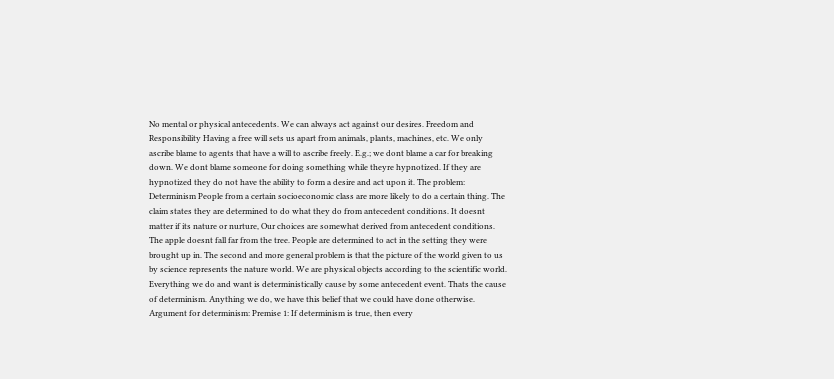No mental or physical antecedents. We can always act against our desires. Freedom and Responsibility Having a free will sets us apart from animals, plants, machines, etc. We only ascribe blame to agents that have a will to ascribe freely. E.g.; we dont blame a car for breaking down. We dont blame someone for doing something while theyre hypnotized. If they are hypnotized they do not have the ability to form a desire and act upon it. The problem: Determinism People from a certain socioeconomic class are more likely to do a certain thing. The claim states they are determined to do what they do from antecedent conditions. It doesnt matter if its nature or nurture, Our choices are somewhat derived from antecedent conditions. The apple doesnt fall far from the tree. People are determined to act in the setting they were brought up in. The second and more general problem is that the picture of the world given to us by science represents the nature world. We are physical objects according to the scientific world. Everything we do and want is deterministically cause by some antecedent event. Thats the cause of determinism. Anything we do, we have this belief that we could have done otherwise. Argument for determinism: Premise 1: If determinism is true, then every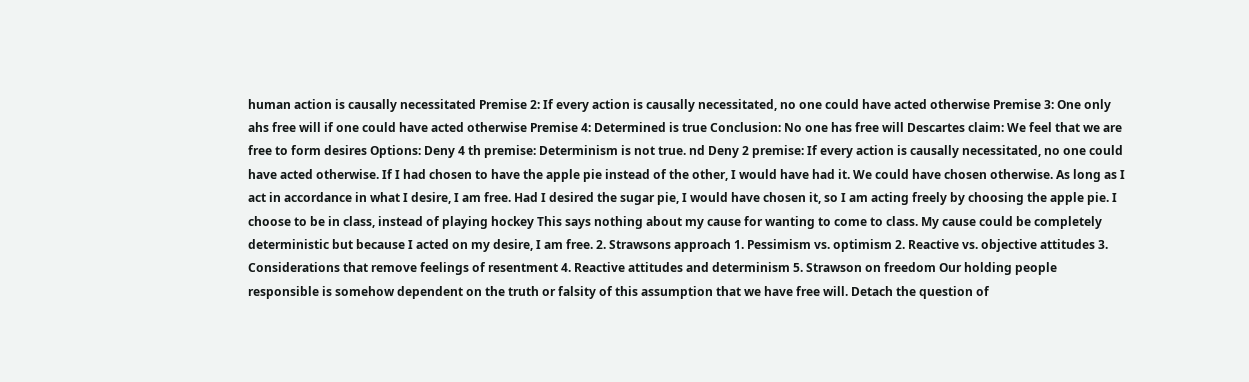human action is causally necessitated Premise 2: If every action is causally necessitated, no one could have acted otherwise Premise 3: One only ahs free will if one could have acted otherwise Premise 4: Determined is true Conclusion: No one has free will Descartes claim: We feel that we are free to form desires Options: Deny 4 th premise: Determinism is not true. nd Deny 2 premise: If every action is causally necessitated, no one could have acted otherwise. If I had chosen to have the apple pie instead of the other, I would have had it. We could have chosen otherwise. As long as I act in accordance in what I desire, I am free. Had I desired the sugar pie, I would have chosen it, so I am acting freely by choosing the apple pie. I choose to be in class, instead of playing hockey This says nothing about my cause for wanting to come to class. My cause could be completely deterministic but because I acted on my desire, I am free. 2. Strawsons approach 1. Pessimism vs. optimism 2. Reactive vs. objective attitudes 3. Considerations that remove feelings of resentment 4. Reactive attitudes and determinism 5. Strawson on freedom Our holding people responsible is somehow dependent on the truth or falsity of this assumption that we have free will. Detach the question of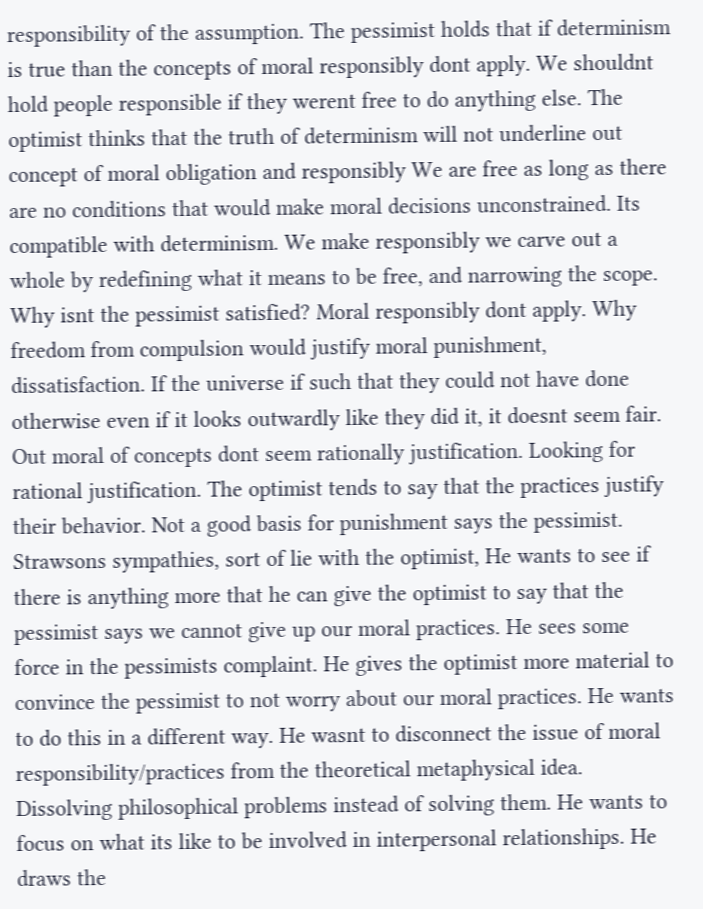responsibility of the assumption. The pessimist holds that if determinism is true than the concepts of moral responsibly dont apply. We shouldnt hold people responsible if they werent free to do anything else. The optimist thinks that the truth of determinism will not underline out concept of moral obligation and responsibly We are free as long as there are no conditions that would make moral decisions unconstrained. Its compatible with determinism. We make responsibly we carve out a whole by redefining what it means to be free, and narrowing the scope. Why isnt the pessimist satisfied? Moral responsibly dont apply. Why freedom from compulsion would justify moral punishment, dissatisfaction. If the universe if such that they could not have done otherwise even if it looks outwardly like they did it, it doesnt seem fair. Out moral of concepts dont seem rationally justification. Looking for rational justification. The optimist tends to say that the practices justify their behavior. Not a good basis for punishment says the pessimist. Strawsons sympathies, sort of lie with the optimist, He wants to see if there is anything more that he can give the optimist to say that the pessimist says we cannot give up our moral practices. He sees some force in the pessimists complaint. He gives the optimist more material to convince the pessimist to not worry about our moral practices. He wants to do this in a different way. He wasnt to disconnect the issue of moral responsibility/practices from the theoretical metaphysical idea. Dissolving philosophical problems instead of solving them. He wants to focus on what its like to be involved in interpersonal relationships. He draws the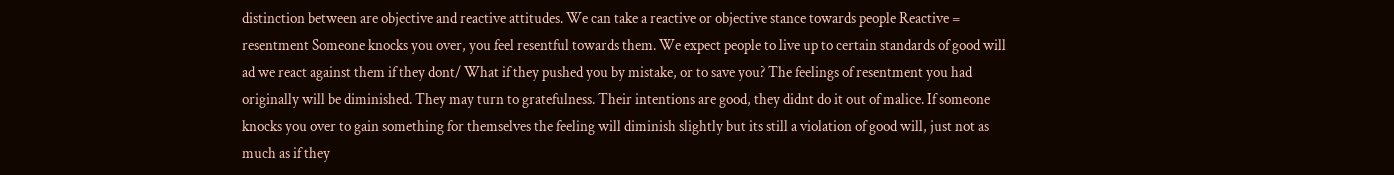distinction between are objective and reactive attitudes. We can take a reactive or objective stance towards people Reactive = resentment Someone knocks you over, you feel resentful towards them. We expect people to live up to certain standards of good will ad we react against them if they dont/ What if they pushed you by mistake, or to save you? The feelings of resentment you had originally will be diminished. They may turn to gratefulness. Their intentions are good, they didnt do it out of malice. If someone knocks you over to gain something for themselves the feeling will diminish slightly but its still a violation of good will, just not as much as if they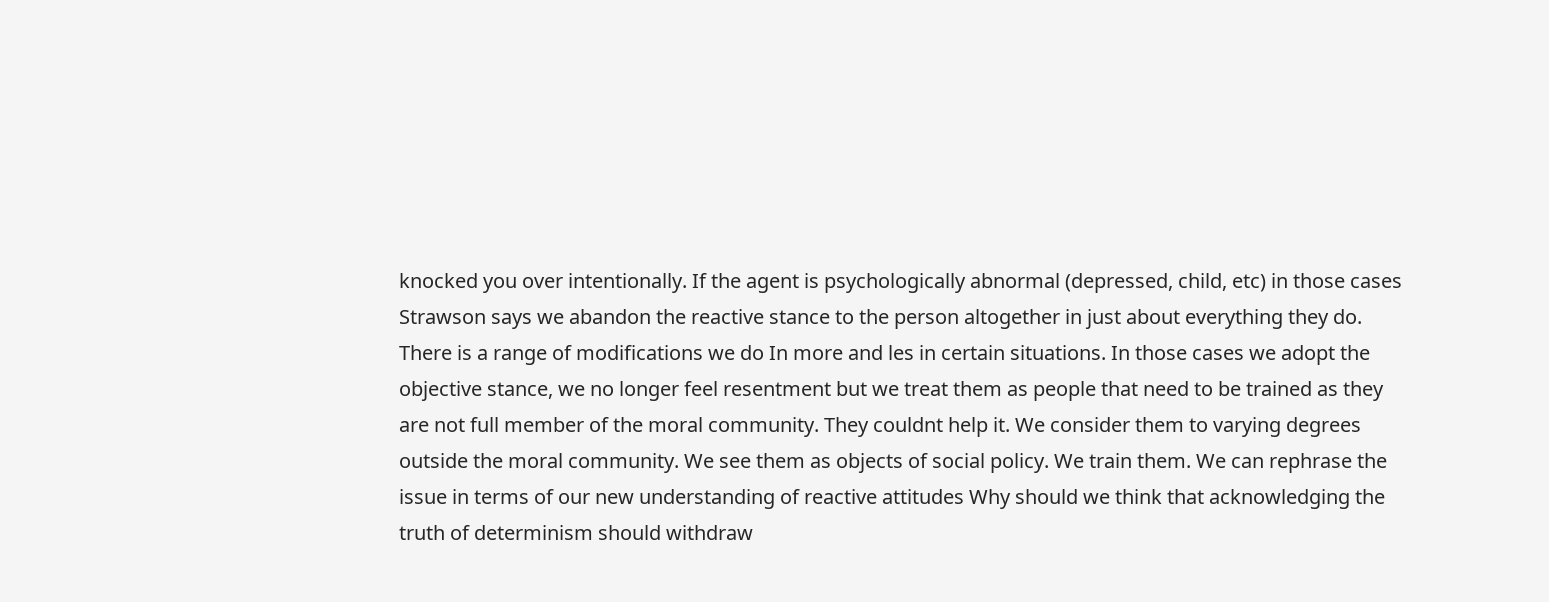knocked you over intentionally. If the agent is psychologically abnormal (depressed, child, etc) in those cases Strawson says we abandon the reactive stance to the person altogether in just about everything they do. There is a range of modifications we do In more and les in certain situations. In those cases we adopt the objective stance, we no longer feel resentment but we treat them as people that need to be trained as they are not full member of the moral community. They couldnt help it. We consider them to varying degrees outside the moral community. We see them as objects of social policy. We train them. We can rephrase the issue in terms of our new understanding of reactive attitudes Why should we think that acknowledging the truth of determinism should withdraw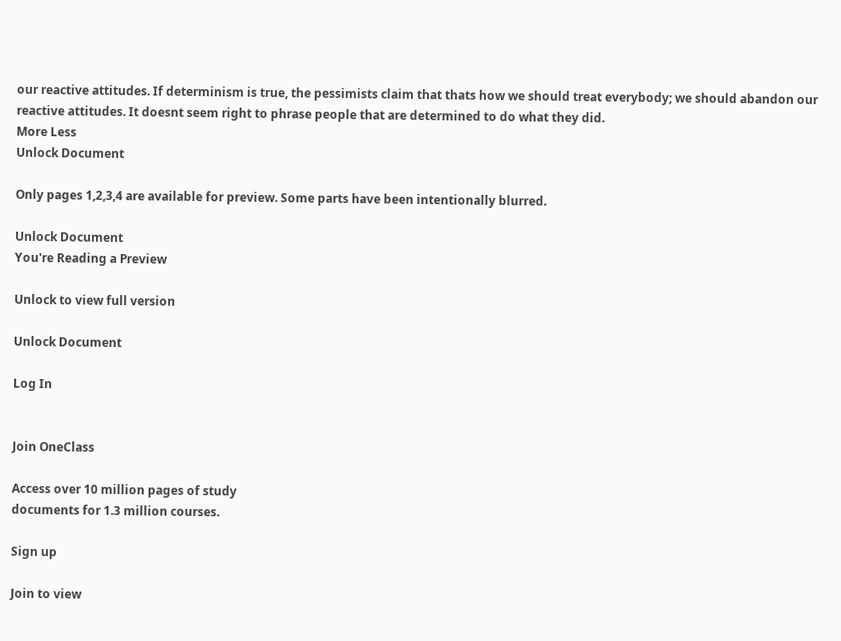our reactive attitudes. If determinism is true, the pessimists claim that thats how we should treat everybody; we should abandon our reactive attitudes. It doesnt seem right to phrase people that are determined to do what they did.
More Less
Unlock Document

Only pages 1,2,3,4 are available for preview. Some parts have been intentionally blurred.

Unlock Document
You're Reading a Preview

Unlock to view full version

Unlock Document

Log In


Join OneClass

Access over 10 million pages of study
documents for 1.3 million courses.

Sign up

Join to view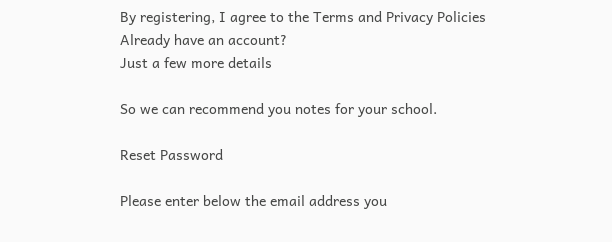By registering, I agree to the Terms and Privacy Policies
Already have an account?
Just a few more details

So we can recommend you notes for your school.

Reset Password

Please enter below the email address you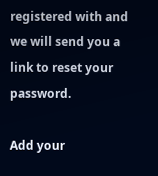registered with and we will send you a link to reset your password.

Add your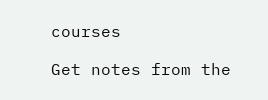courses

Get notes from the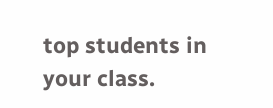top students in your class.